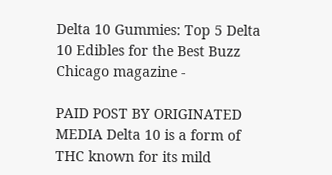Delta 10 Gummies: Top 5 Delta 10 Edibles for the Best Buzz
Chicago magazine -

PAID POST BY ORIGINATED MEDIA Delta 10 is a form of THC known for its mild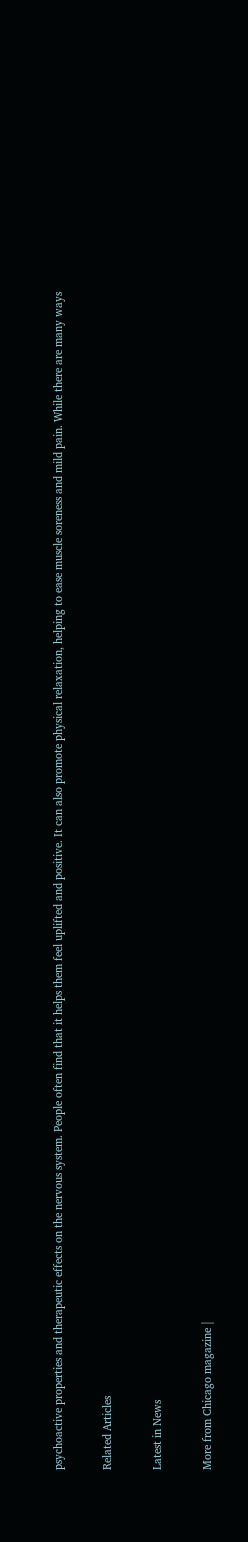psychoactive properties and therapeutic effects on the nervous system. People often find that it helps them feel uplifted and positive. It can also promote physical relaxation, helping to ease muscle soreness and mild pain. While there are many ways

Related Articles

Latest in News

More from Chicago magazine |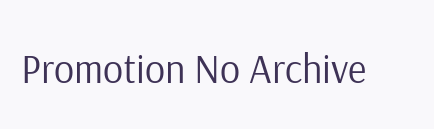Promotion No Archive